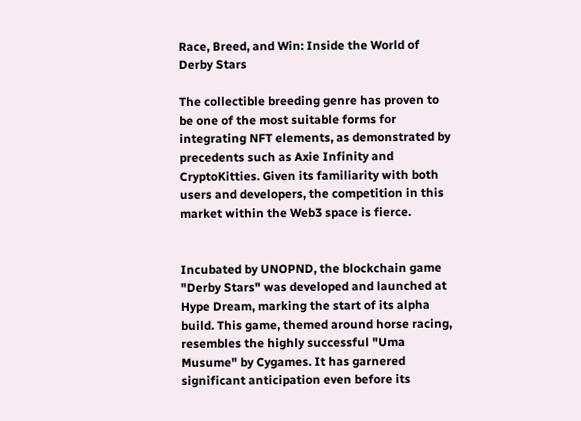Race, Breed, and Win: Inside the World of Derby Stars

The collectible breeding genre has proven to be one of the most suitable forms for integrating NFT elements, as demonstrated by precedents such as Axie Infinity and CryptoKitties. Given its familiarity with both users and developers, the competition in this market within the Web3 space is fierce.


Incubated by UNOPND, the blockchain game "Derby Stars" was developed and launched at Hype Dream, marking the start of its alpha build. This game, themed around horse racing, resembles the highly successful "Uma Musume" by Cygames. It has garnered significant anticipation even before its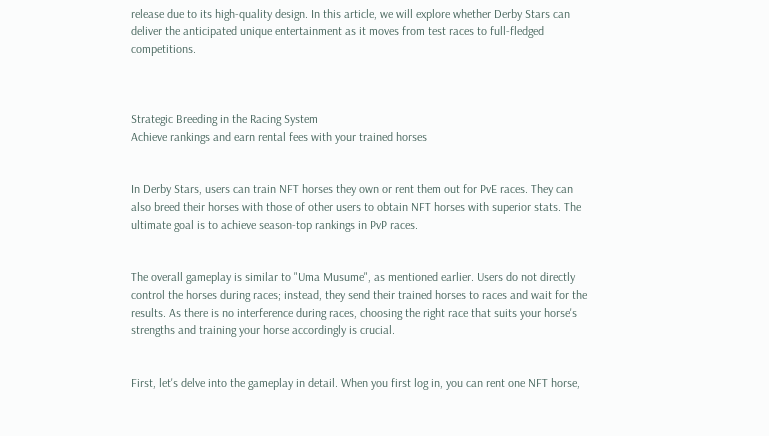release due to its high-quality design. In this article, we will explore whether Derby Stars can deliver the anticipated unique entertainment as it moves from test races to full-fledged competitions.



Strategic Breeding in the Racing System
Achieve rankings and earn rental fees with your trained horses


In Derby Stars, users can train NFT horses they own or rent them out for PvE races. They can also breed their horses with those of other users to obtain NFT horses with superior stats. The ultimate goal is to achieve season-top rankings in PvP races.


The overall gameplay is similar to "Uma Musume", as mentioned earlier. Users do not directly control the horses during races; instead, they send their trained horses to races and wait for the results. As there is no interference during races, choosing the right race that suits your horse's strengths and training your horse accordingly is crucial.


First, let's delve into the gameplay in detail. When you first log in, you can rent one NFT horse,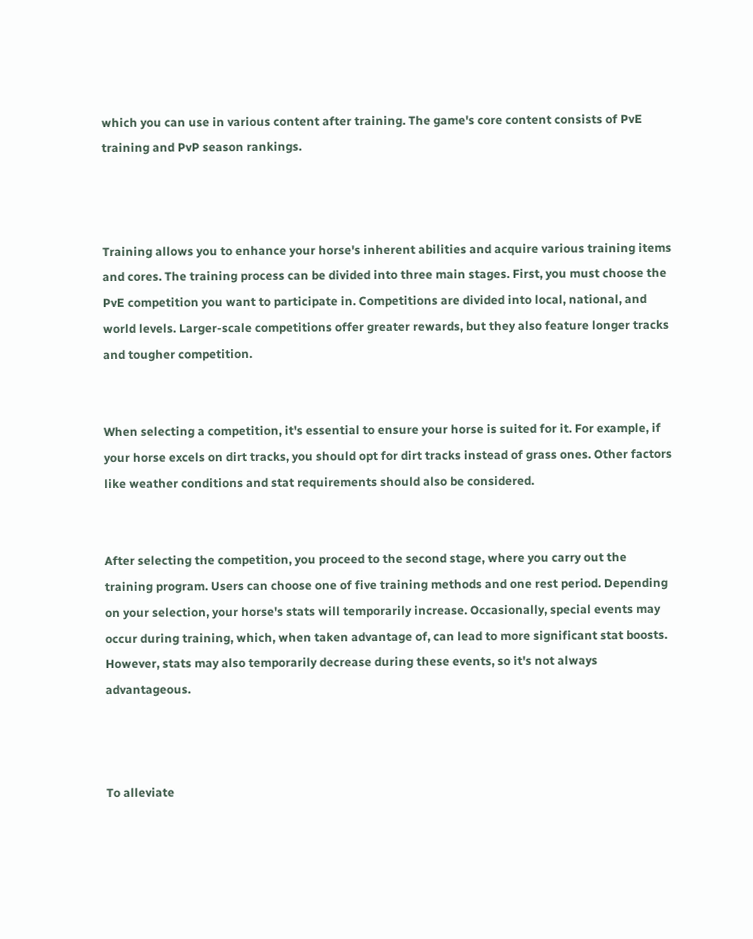which you can use in various content after training. The game's core content consists of PvE training and PvP season rankings.



Training allows you to enhance your horse's inherent abilities and acquire various training items and cores. The training process can be divided into three main stages. First, you must choose the PvE competition you want to participate in. Competitions are divided into local, national, and world levels. Larger-scale competitions offer greater rewards, but they also feature longer tracks and tougher competition.


When selecting a competition, it's essential to ensure your horse is suited for it. For example, if your horse excels on dirt tracks, you should opt for dirt tracks instead of grass ones. Other factors like weather conditions and stat requirements should also be considered.


After selecting the competition, you proceed to the second stage, where you carry out the training program. Users can choose one of five training methods and one rest period. Depending on your selection, your horse's stats will temporarily increase. Occasionally, special events may occur during training, which, when taken advantage of, can lead to more significant stat boosts. However, stats may also temporarily decrease during these events, so it's not always advantageous.



To alleviate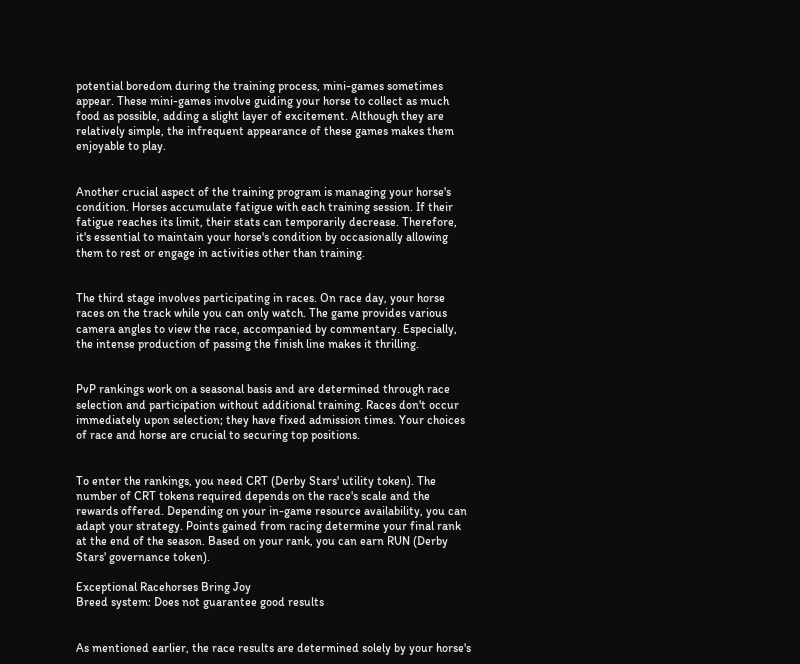potential boredom during the training process, mini-games sometimes appear. These mini-games involve guiding your horse to collect as much food as possible, adding a slight layer of excitement. Although they are relatively simple, the infrequent appearance of these games makes them enjoyable to play.


Another crucial aspect of the training program is managing your horse's condition. Horses accumulate fatigue with each training session. If their fatigue reaches its limit, their stats can temporarily decrease. Therefore, it's essential to maintain your horse's condition by occasionally allowing them to rest or engage in activities other than training.


The third stage involves participating in races. On race day, your horse races on the track while you can only watch. The game provides various camera angles to view the race, accompanied by commentary. Especially, the intense production of passing the finish line makes it thrilling.


PvP rankings work on a seasonal basis and are determined through race selection and participation without additional training. Races don't occur immediately upon selection; they have fixed admission times. Your choices of race and horse are crucial to securing top positions.


To enter the rankings, you need CRT (Derby Stars' utility token). The number of CRT tokens required depends on the race's scale and the rewards offered. Depending on your in-game resource availability, you can adapt your strategy. Points gained from racing determine your final rank at the end of the season. Based on your rank, you can earn RUN (Derby Stars' governance token).

Exceptional Racehorses Bring Joy
Breed system: Does not guarantee good results


As mentioned earlier, the race results are determined solely by your horse's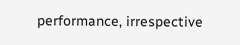performance, irrespective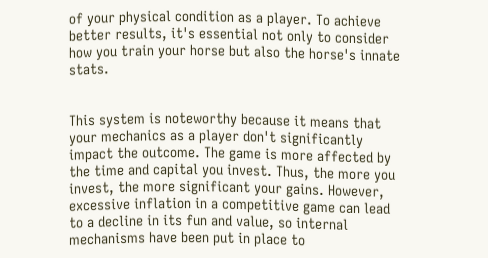of your physical condition as a player. To achieve better results, it's essential not only to consider how you train your horse but also the horse's innate stats.


This system is noteworthy because it means that your mechanics as a player don't significantly impact the outcome. The game is more affected by the time and capital you invest. Thus, the more you invest, the more significant your gains. However, excessive inflation in a competitive game can lead to a decline in its fun and value, so internal mechanisms have been put in place to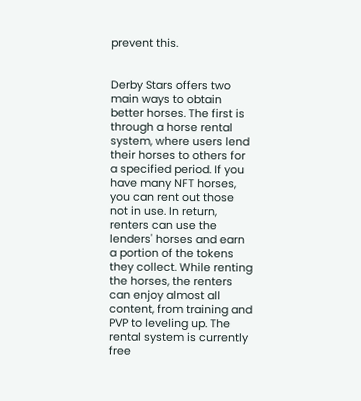prevent this.


Derby Stars offers two main ways to obtain better horses. The first is through a horse rental system, where users lend their horses to others for a specified period. If you have many NFT horses, you can rent out those not in use. In return, renters can use the lenders' horses and earn a portion of the tokens they collect. While renting the horses, the renters can enjoy almost all content, from training and PVP to leveling up. The rental system is currently free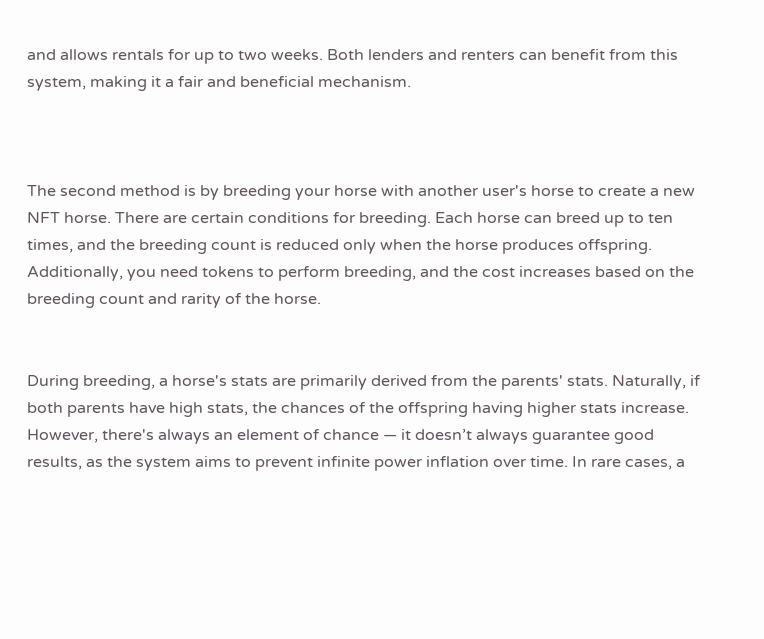and allows rentals for up to two weeks. Both lenders and renters can benefit from this system, making it a fair and beneficial mechanism.



The second method is by breeding your horse with another user's horse to create a new NFT horse. There are certain conditions for breeding. Each horse can breed up to ten times, and the breeding count is reduced only when the horse produces offspring. Additionally, you need tokens to perform breeding, and the cost increases based on the breeding count and rarity of the horse.


During breeding, a horse's stats are primarily derived from the parents' stats. Naturally, if both parents have high stats, the chances of the offspring having higher stats increase. However, there's always an element of chance — it doesn’t always guarantee good results, as the system aims to prevent infinite power inflation over time. In rare cases, a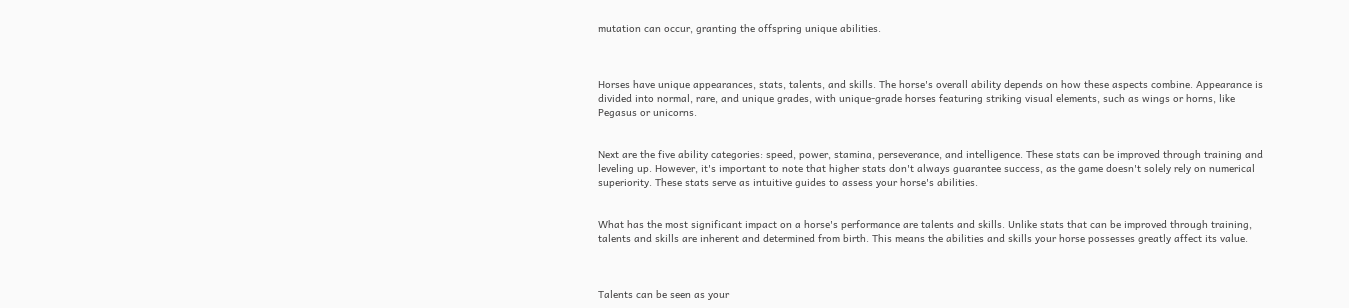mutation can occur, granting the offspring unique abilities.



Horses have unique appearances, stats, talents, and skills. The horse's overall ability depends on how these aspects combine. Appearance is divided into normal, rare, and unique grades, with unique-grade horses featuring striking visual elements, such as wings or horns, like Pegasus or unicorns.


Next are the five ability categories: speed, power, stamina, perseverance, and intelligence. These stats can be improved through training and leveling up. However, it's important to note that higher stats don't always guarantee success, as the game doesn't solely rely on numerical superiority. These stats serve as intuitive guides to assess your horse's abilities.


What has the most significant impact on a horse's performance are talents and skills. Unlike stats that can be improved through training, talents and skills are inherent and determined from birth. This means the abilities and skills your horse possesses greatly affect its value.



Talents can be seen as your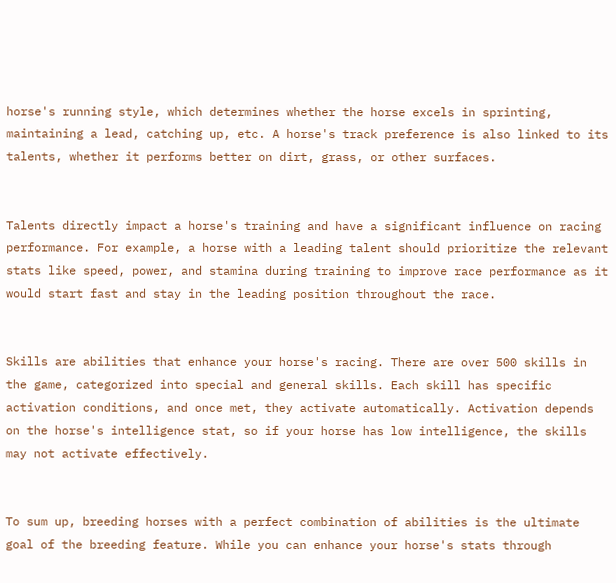horse's running style, which determines whether the horse excels in sprinting, maintaining a lead, catching up, etc. A horse's track preference is also linked to its talents, whether it performs better on dirt, grass, or other surfaces.


Talents directly impact a horse's training and have a significant influence on racing performance. For example, a horse with a leading talent should prioritize the relevant stats like speed, power, and stamina during training to improve race performance as it would start fast and stay in the leading position throughout the race.


Skills are abilities that enhance your horse's racing. There are over 500 skills in the game, categorized into special and general skills. Each skill has specific activation conditions, and once met, they activate automatically. Activation depends on the horse's intelligence stat, so if your horse has low intelligence, the skills may not activate effectively.


To sum up, breeding horses with a perfect combination of abilities is the ultimate goal of the breeding feature. While you can enhance your horse's stats through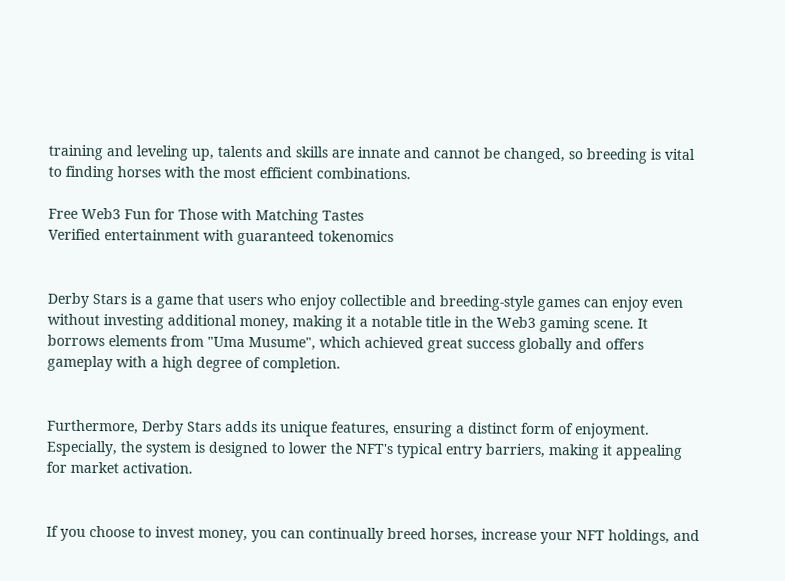training and leveling up, talents and skills are innate and cannot be changed, so breeding is vital to finding horses with the most efficient combinations.

Free Web3 Fun for Those with Matching Tastes
Verified entertainment with guaranteed tokenomics


Derby Stars is a game that users who enjoy collectible and breeding-style games can enjoy even without investing additional money, making it a notable title in the Web3 gaming scene. It borrows elements from "Uma Musume", which achieved great success globally and offers gameplay with a high degree of completion.


Furthermore, Derby Stars adds its unique features, ensuring a distinct form of enjoyment. Especially, the system is designed to lower the NFT's typical entry barriers, making it appealing for market activation.


If you choose to invest money, you can continually breed horses, increase your NFT holdings, and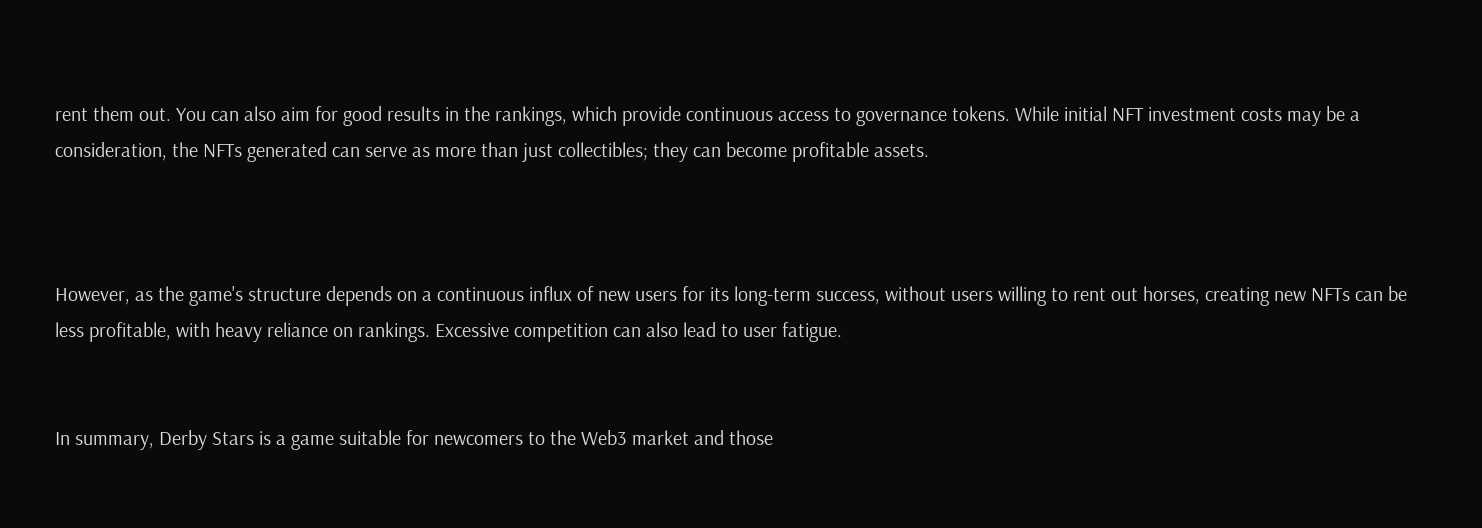rent them out. You can also aim for good results in the rankings, which provide continuous access to governance tokens. While initial NFT investment costs may be a consideration, the NFTs generated can serve as more than just collectibles; they can become profitable assets.



However, as the game's structure depends on a continuous influx of new users for its long-term success, without users willing to rent out horses, creating new NFTs can be less profitable, with heavy reliance on rankings. Excessive competition can also lead to user fatigue.


In summary, Derby Stars is a game suitable for newcomers to the Web3 market and those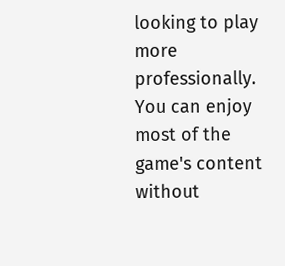looking to play more professionally. You can enjoy most of the game's content without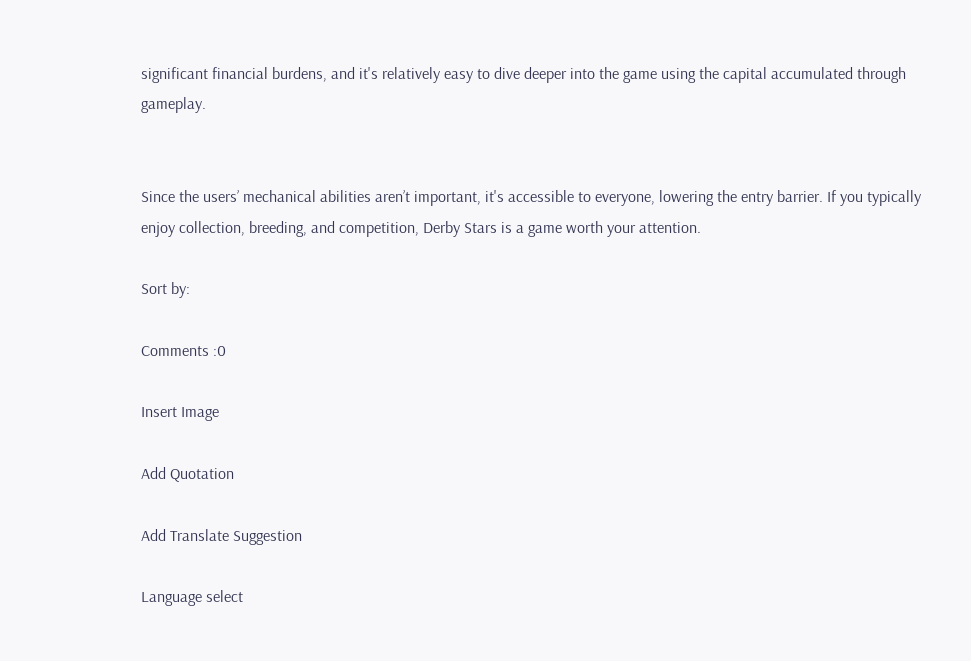significant financial burdens, and it's relatively easy to dive deeper into the game using the capital accumulated through gameplay.


Since the users’ mechanical abilities aren’t important, it's accessible to everyone, lowering the entry barrier. If you typically enjoy collection, breeding, and competition, Derby Stars is a game worth your attention.

Sort by:

Comments :0

Insert Image

Add Quotation

Add Translate Suggestion

Language select